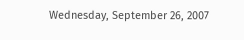Wednesday, September 26, 2007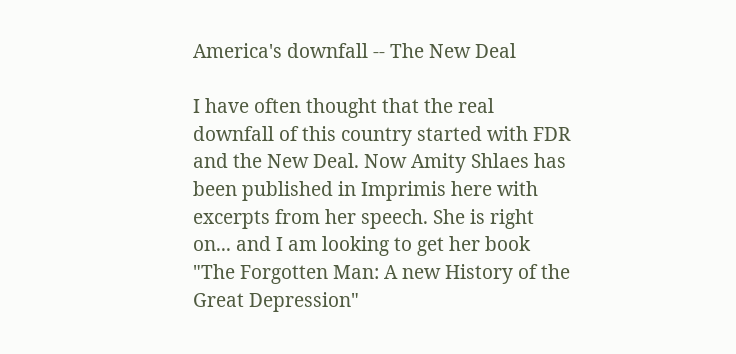America's downfall -- The New Deal

I have often thought that the real downfall of this country started with FDR and the New Deal. Now Amity Shlaes has been published in Imprimis here with excerpts from her speech. She is right on... and I am looking to get her book "The Forgotten Man: A new History of the Great Depression"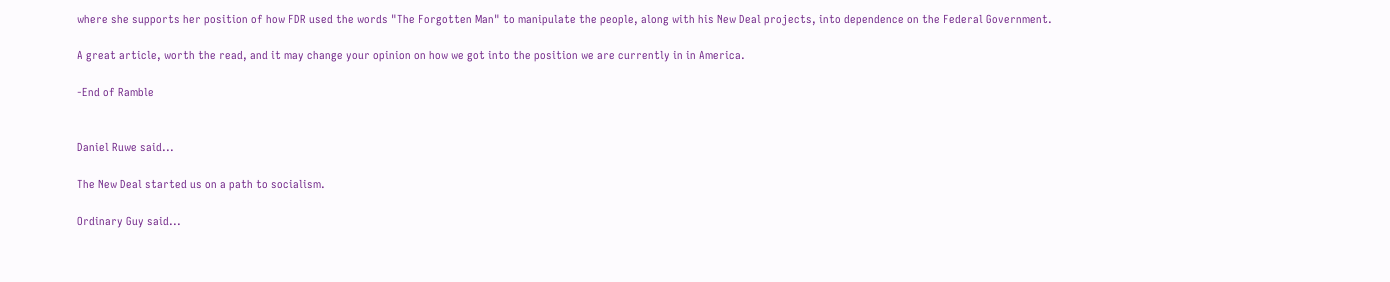where she supports her position of how FDR used the words "The Forgotten Man" to manipulate the people, along with his New Deal projects, into dependence on the Federal Government.

A great article, worth the read, and it may change your opinion on how we got into the position we are currently in in America.

-End of Ramble


Daniel Ruwe said...

The New Deal started us on a path to socialism.

Ordinary Guy said...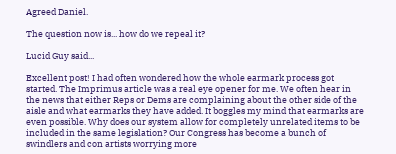Agreed Daniel.

The question now is... how do we repeal it?

Lucid Guy said...

Excellent post! I had often wondered how the whole earmark process got started. The Imprimus article was a real eye opener for me. We often hear in the news that either Reps or Dems are complaining about the other side of the aisle and what earmarks they have added. It boggles my mind that earmarks are even possible. Why does our system allow for completely unrelated items to be included in the same legislation? Our Congress has become a bunch of swindlers and con artists worrying more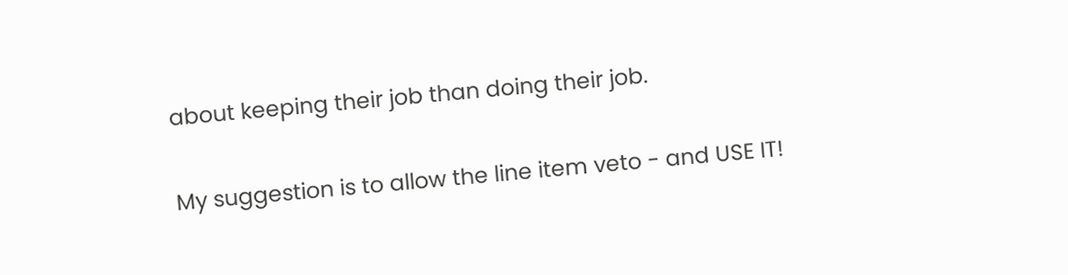about keeping their job than doing their job.

My suggestion is to allow the line item veto - and USE IT!